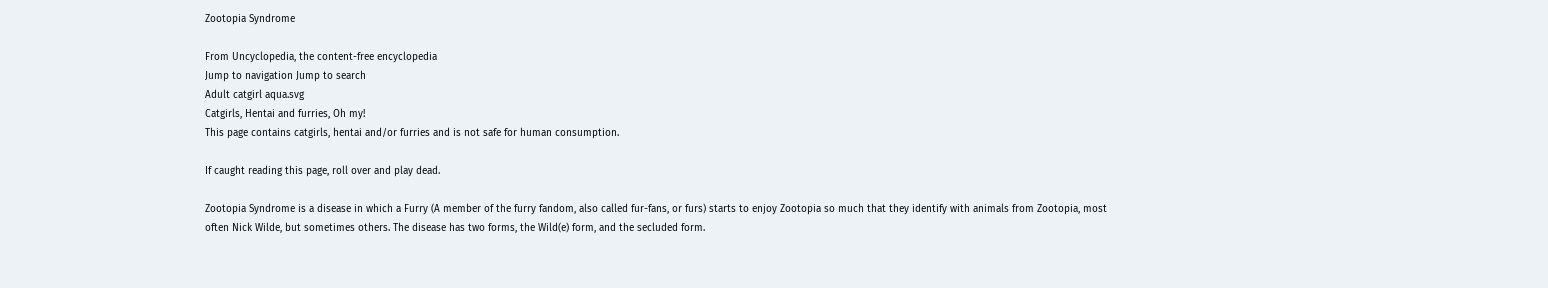Zootopia Syndrome

From Uncyclopedia, the content-free encyclopedia
Jump to navigation Jump to search
Adult catgirl aqua.svg
Catgirls, Hentai and furries, Oh my!
This page contains catgirls, hentai and/or furries and is not safe for human consumption.

If caught reading this page, roll over and play dead.

Zootopia Syndrome is a disease in which a Furry (A member of the furry fandom, also called fur-fans, or furs) starts to enjoy Zootopia so much that they identify with animals from Zootopia, most often Nick Wilde, but sometimes others. The disease has two forms, the Wild(e) form, and the secluded form.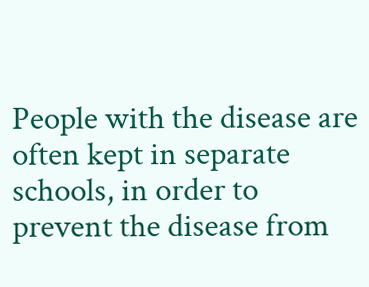People with the disease are often kept in separate schools, in order to prevent the disease from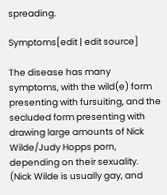spreading.

Symptoms[edit | edit source]

The disease has many symptoms, with the wild(e) form presenting with fursuiting, and the secluded form presenting with drawing large amounts of Nick Wilde/Judy Hopps porn, depending on their sexuality. (Nick Wilde is usually gay, and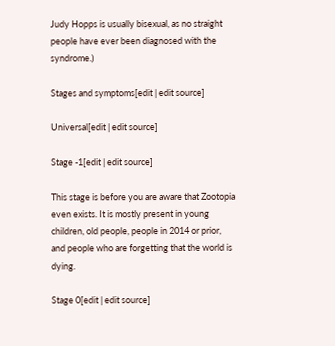Judy Hopps is usually bisexual, as no straight people have ever been diagnosed with the syndrome.)

Stages and symptoms[edit | edit source]

Universal[edit | edit source]

Stage -1[edit | edit source]

This stage is before you are aware that Zootopia even exists. It is mostly present in young children, old people, people in 2014 or prior, and people who are forgetting that the world is dying.

Stage 0[edit | edit source]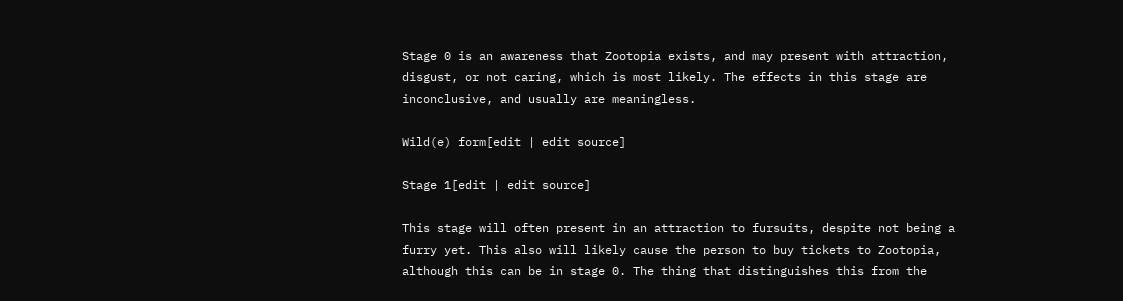Stage 0 is an awareness that Zootopia exists, and may present with attraction, disgust, or not caring, which is most likely. The effects in this stage are inconclusive, and usually are meaningless.

Wild(e) form[edit | edit source]

Stage 1[edit | edit source]

This stage will often present in an attraction to fursuits, despite not being a furry yet. This also will likely cause the person to buy tickets to Zootopia, although this can be in stage 0. The thing that distinguishes this from the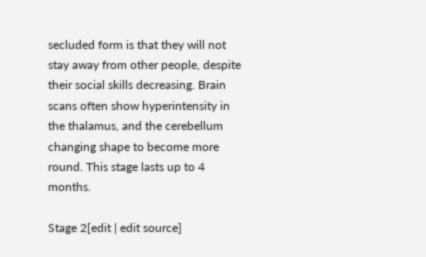secluded form is that they will not stay away from other people, despite their social skills decreasing. Brain scans often show hyperintensity in the thalamus, and the cerebellum changing shape to become more round. This stage lasts up to 4 months.

Stage 2[edit | edit source]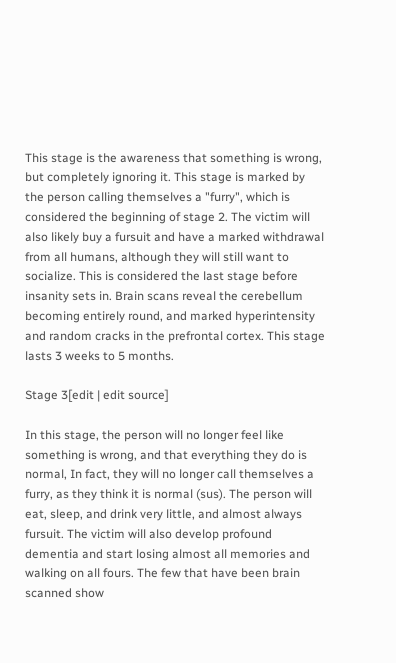This stage is the awareness that something is wrong, but completely ignoring it. This stage is marked by the person calling themselves a "furry", which is considered the beginning of stage 2. The victim will also likely buy a fursuit and have a marked withdrawal from all humans, although they will still want to socialize. This is considered the last stage before insanity sets in. Brain scans reveal the cerebellum becoming entirely round, and marked hyperintensity and random cracks in the prefrontal cortex. This stage lasts 3 weeks to 5 months.

Stage 3[edit | edit source]

In this stage, the person will no longer feel like something is wrong, and that everything they do is normal, In fact, they will no longer call themselves a furry, as they think it is normal (sus). The person will eat, sleep, and drink very little, and almost always fursuit. The victim will also develop profound dementia and start losing almost all memories and walking on all fours. The few that have been brain scanned show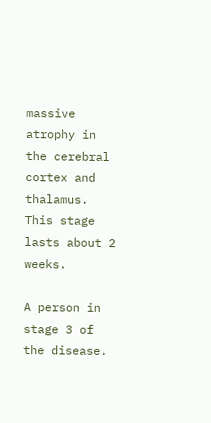massive atrophy in the cerebral cortex and thalamus. This stage lasts about 2 weeks.

A person in stage 3 of the disease.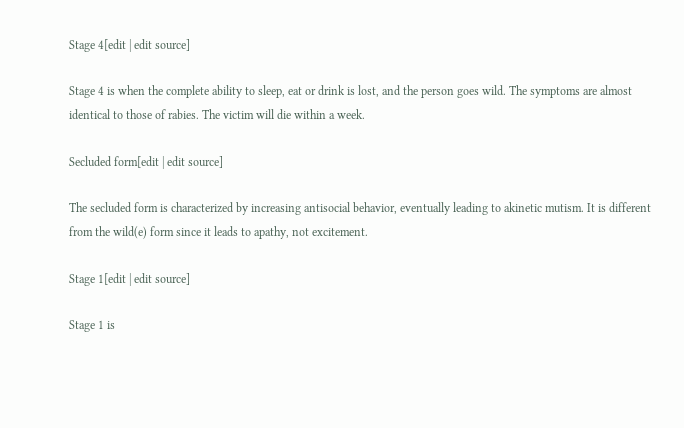Stage 4[edit | edit source]

Stage 4 is when the complete ability to sleep, eat or drink is lost, and the person goes wild. The symptoms are almost identical to those of rabies. The victim will die within a week.

Secluded form[edit | edit source]

The secluded form is characterized by increasing antisocial behavior, eventually leading to akinetic mutism. It is different from the wild(e) form since it leads to apathy, not excitement.

Stage 1[edit | edit source]

Stage 1 is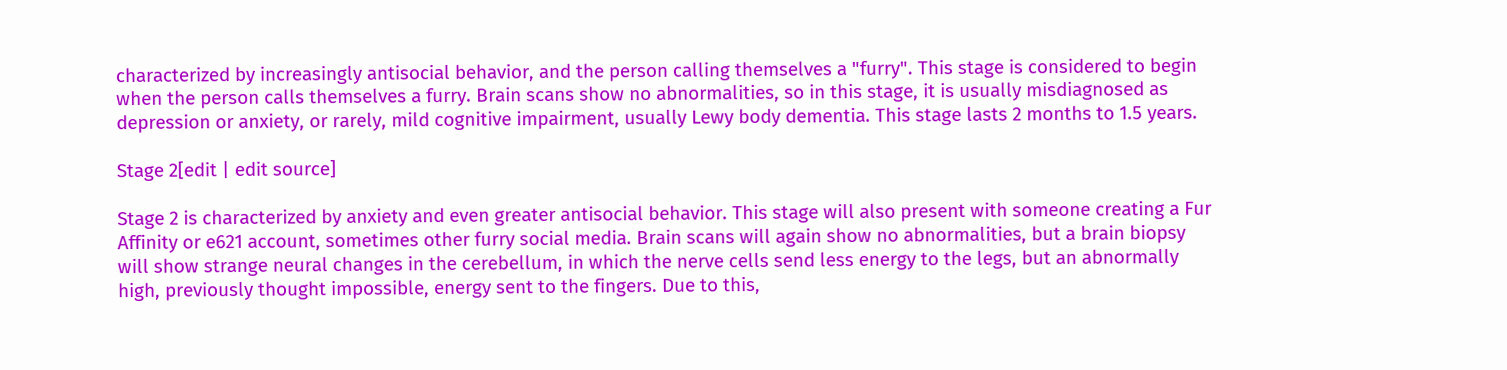characterized by increasingly antisocial behavior, and the person calling themselves a "furry". This stage is considered to begin when the person calls themselves a furry. Brain scans show no abnormalities, so in this stage, it is usually misdiagnosed as depression or anxiety, or rarely, mild cognitive impairment, usually Lewy body dementia. This stage lasts 2 months to 1.5 years.

Stage 2[edit | edit source]

Stage 2 is characterized by anxiety and even greater antisocial behavior. This stage will also present with someone creating a Fur Affinity or e621 account, sometimes other furry social media. Brain scans will again show no abnormalities, but a brain biopsy will show strange neural changes in the cerebellum, in which the nerve cells send less energy to the legs, but an abnormally high, previously thought impossible, energy sent to the fingers. Due to this,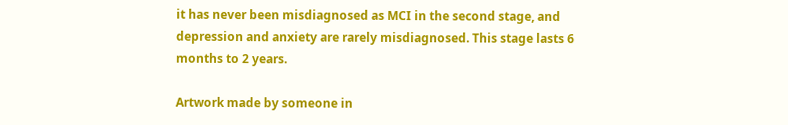it has never been misdiagnosed as MCI in the second stage, and depression and anxiety are rarely misdiagnosed. This stage lasts 6 months to 2 years.

Artwork made by someone in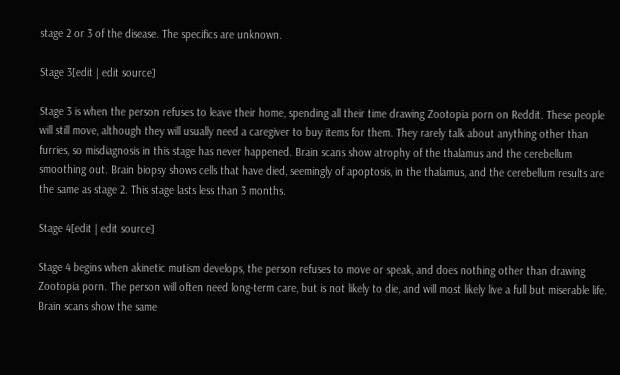stage 2 or 3 of the disease. The specifics are unknown.

Stage 3[edit | edit source]

Stage 3 is when the person refuses to leave their home, spending all their time drawing Zootopia porn on Reddit. These people will still move, although they will usually need a caregiver to buy items for them. They rarely talk about anything other than furries, so misdiagnosis in this stage has never happened. Brain scans show atrophy of the thalamus and the cerebellum smoothing out. Brain biopsy shows cells that have died, seemingly of apoptosis, in the thalamus, and the cerebellum results are the same as stage 2. This stage lasts less than 3 months.

Stage 4[edit | edit source]

Stage 4 begins when akinetic mutism develops, the person refuses to move or speak, and does nothing other than drawing Zootopia porn. The person will often need long-term care, but is not likely to die, and will most likely live a full but miserable life. Brain scans show the same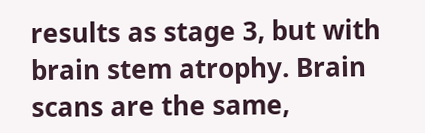results as stage 3, but with brain stem atrophy. Brain scans are the same,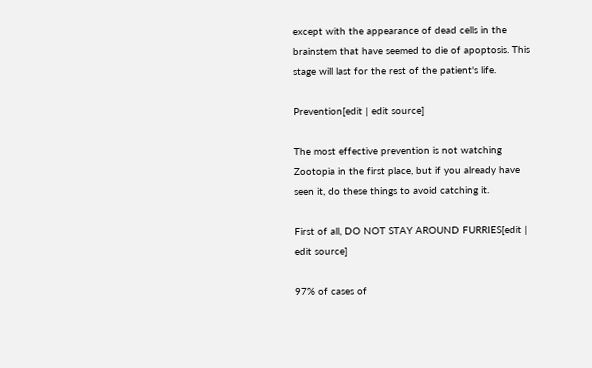except with the appearance of dead cells in the brainstem that have seemed to die of apoptosis. This stage will last for the rest of the patient's life.

Prevention[edit | edit source]

The most effective prevention is not watching Zootopia in the first place, but if you already have seen it, do these things to avoid catching it.

First of all, DO NOT STAY AROUND FURRIES[edit | edit source]

97% of cases of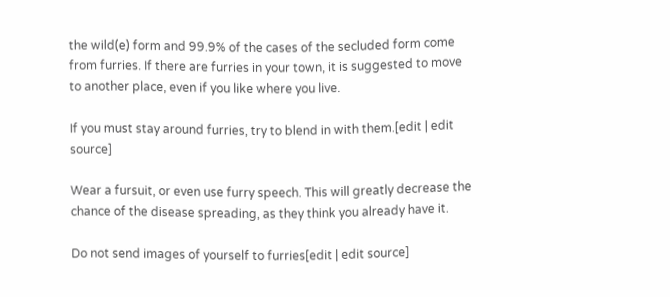the wild(e) form and 99.9% of the cases of the secluded form come from furries. If there are furries in your town, it is suggested to move to another place, even if you like where you live.

If you must stay around furries, try to blend in with them.[edit | edit source]

Wear a fursuit, or even use furry speech. This will greatly decrease the chance of the disease spreading, as they think you already have it.

Do not send images of yourself to furries[edit | edit source]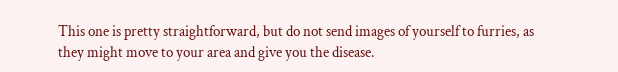This one is pretty straightforward, but do not send images of yourself to furries, as they might move to your area and give you the disease.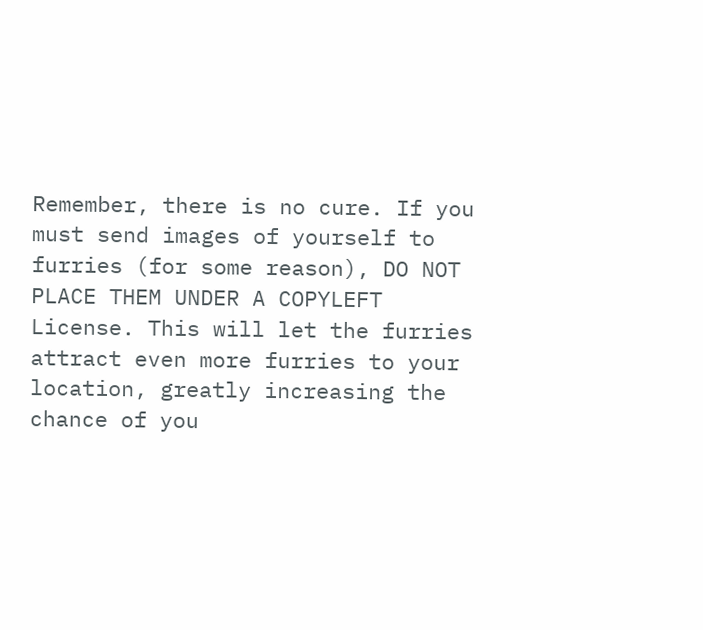Remember, there is no cure. If you must send images of yourself to furries (for some reason), DO NOT PLACE THEM UNDER A COPYLEFT License. This will let the furries attract even more furries to your location, greatly increasing the chance of you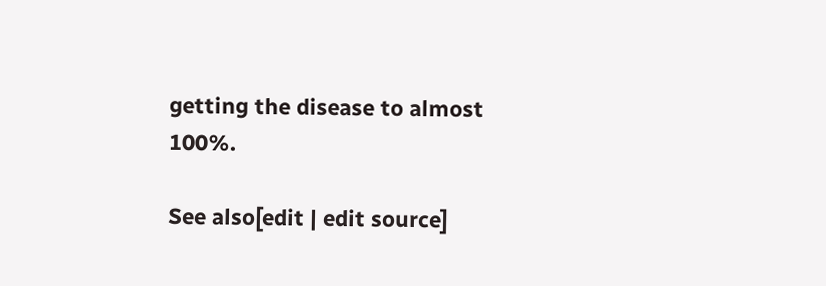getting the disease to almost 100%.

See also[edit | edit source]